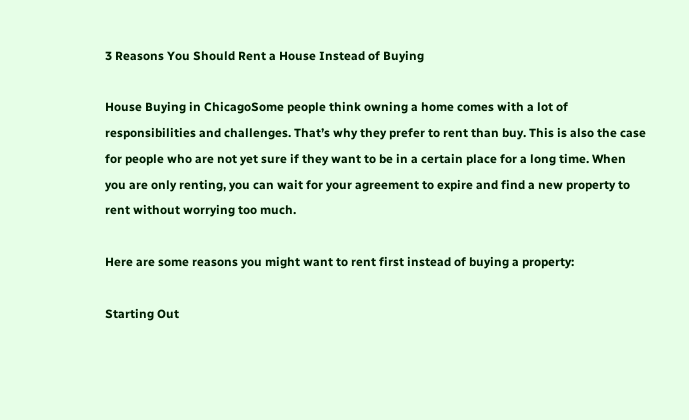3 Reasons You Should Rent a House Instead of Buying

House Buying in ChicagoSome people think owning a home comes with a lot of responsibilities and challenges. That’s why they prefer to rent than buy. This is also the case for people who are not yet sure if they want to be in a certain place for a long time. When you are only renting, you can wait for your agreement to expire and find a new property to rent without worrying too much.

Here are some reasons you might want to rent first instead of buying a property:

Starting Out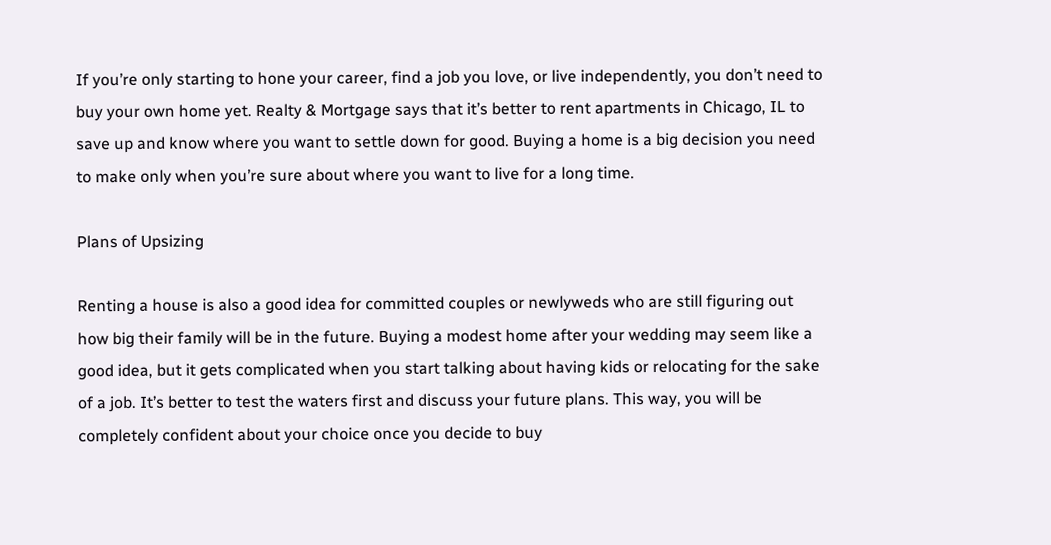If you’re only starting to hone your career, find a job you love, or live independently, you don’t need to buy your own home yet. Realty & Mortgage says that it’s better to rent apartments in Chicago, IL to save up and know where you want to settle down for good. Buying a home is a big decision you need to make only when you’re sure about where you want to live for a long time.

Plans of Upsizing

Renting a house is also a good idea for committed couples or newlyweds who are still figuring out how big their family will be in the future. Buying a modest home after your wedding may seem like a good idea, but it gets complicated when you start talking about having kids or relocating for the sake of a job. It’s better to test the waters first and discuss your future plans. This way, you will be completely confident about your choice once you decide to buy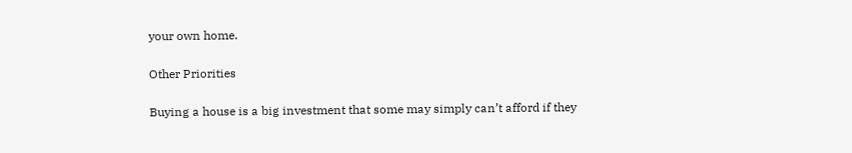your own home.

Other Priorities

Buying a house is a big investment that some may simply can’t afford if they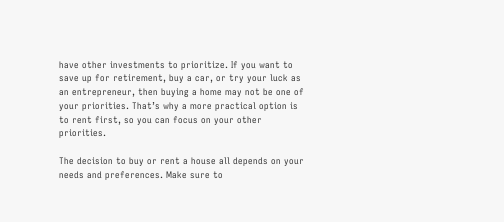have other investments to prioritize. If you want to save up for retirement, buy a car, or try your luck as an entrepreneur, then buying a home may not be one of your priorities. That’s why a more practical option is to rent first, so you can focus on your other priorities.

The decision to buy or rent a house all depends on your needs and preferences. Make sure to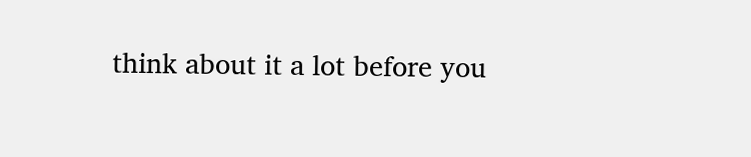think about it a lot before you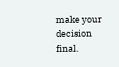make your decision final.